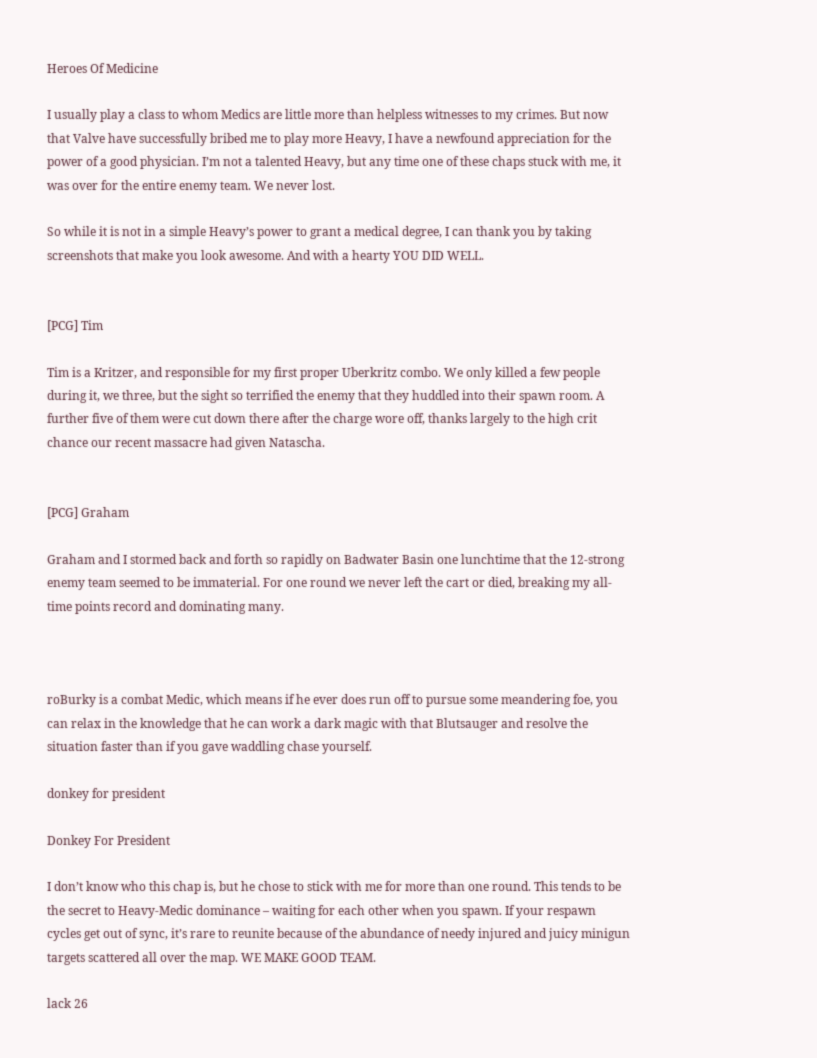Heroes Of Medicine

I usually play a class to whom Medics are little more than helpless witnesses to my crimes. But now that Valve have successfully bribed me to play more Heavy, I have a newfound appreciation for the power of a good physician. I’m not a talented Heavy, but any time one of these chaps stuck with me, it was over for the entire enemy team. We never lost.

So while it is not in a simple Heavy’s power to grant a medical degree, I can thank you by taking screenshots that make you look awesome. And with a hearty YOU DID WELL.


[PCG] Tim

Tim is a Kritzer, and responsible for my first proper Uberkritz combo. We only killed a few people during it, we three, but the sight so terrified the enemy that they huddled into their spawn room. A further five of them were cut down there after the charge wore off, thanks largely to the high crit chance our recent massacre had given Natascha.


[PCG] Graham

Graham and I stormed back and forth so rapidly on Badwater Basin one lunchtime that the 12-strong enemy team seemed to be immaterial. For one round we never left the cart or died, breaking my all-time points record and dominating many.



roBurky is a combat Medic, which means if he ever does run off to pursue some meandering foe, you can relax in the knowledge that he can work a dark magic with that Blutsauger and resolve the situation faster than if you gave waddling chase yourself.

donkey for president

Donkey For President

I don’t know who this chap is, but he chose to stick with me for more than one round. This tends to be the secret to Heavy-Medic dominance – waiting for each other when you spawn. If your respawn cycles get out of sync, it’s rare to reunite because of the abundance of needy injured and juicy minigun targets scattered all over the map. WE MAKE GOOD TEAM.

lack 26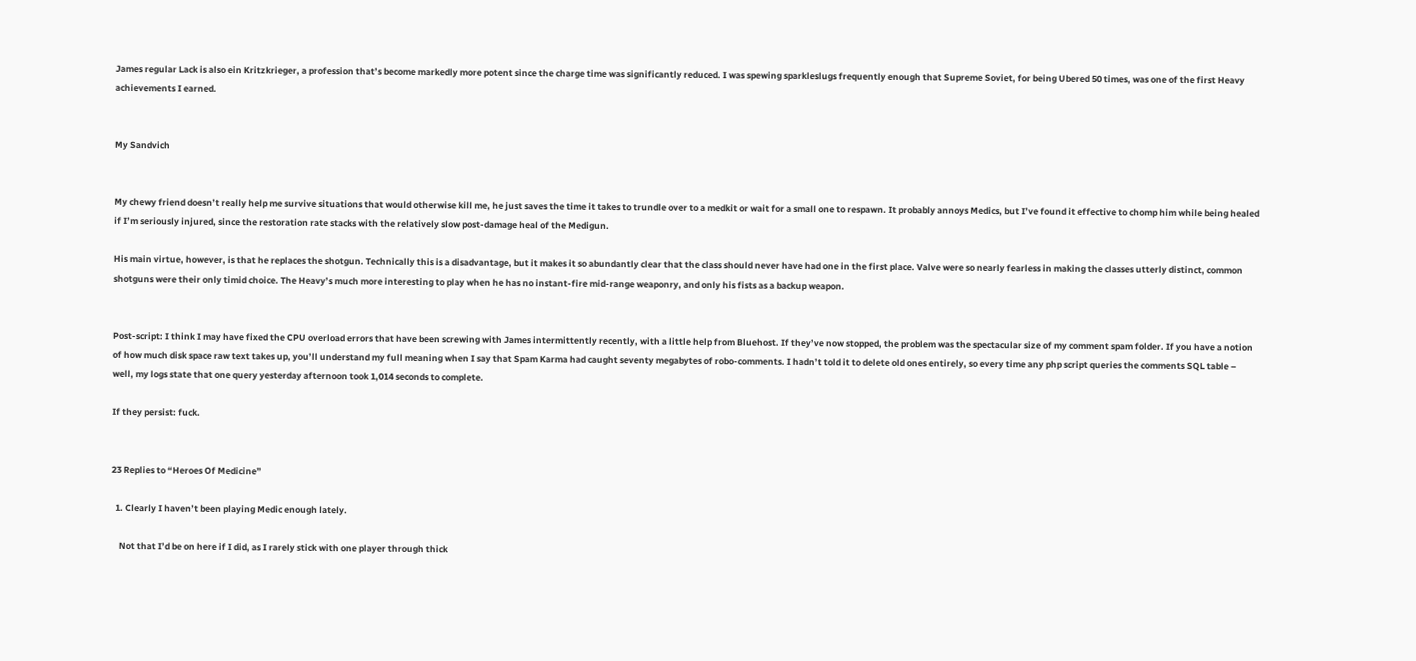James regular Lack is also ein Kritzkrieger, a profession that’s become markedly more potent since the charge time was significantly reduced. I was spewing sparkleslugs frequently enough that Supreme Soviet, for being Ubered 50 times, was one of the first Heavy achievements I earned.


My Sandvich


My chewy friend doesn’t really help me survive situations that would otherwise kill me, he just saves the time it takes to trundle over to a medkit or wait for a small one to respawn. It probably annoys Medics, but I’ve found it effective to chomp him while being healed if I’m seriously injured, since the restoration rate stacks with the relatively slow post-damage heal of the Medigun.

His main virtue, however, is that he replaces the shotgun. Technically this is a disadvantage, but it makes it so abundantly clear that the class should never have had one in the first place. Valve were so nearly fearless in making the classes utterly distinct, common shotguns were their only timid choice. The Heavy’s much more interesting to play when he has no instant-fire mid-range weaponry, and only his fists as a backup weapon.


Post-script: I think I may have fixed the CPU overload errors that have been screwing with James intermittently recently, with a little help from Bluehost. If they’ve now stopped, the problem was the spectacular size of my comment spam folder. If you have a notion of how much disk space raw text takes up, you’ll understand my full meaning when I say that Spam Karma had caught seventy megabytes of robo-comments. I hadn’t told it to delete old ones entirely, so every time any php script queries the comments SQL table – well, my logs state that one query yesterday afternoon took 1,014 seconds to complete.

If they persist: fuck.


23 Replies to “Heroes Of Medicine”

  1. Clearly I haven’t been playing Medic enough lately.

    Not that I’d be on here if I did, as I rarely stick with one player through thick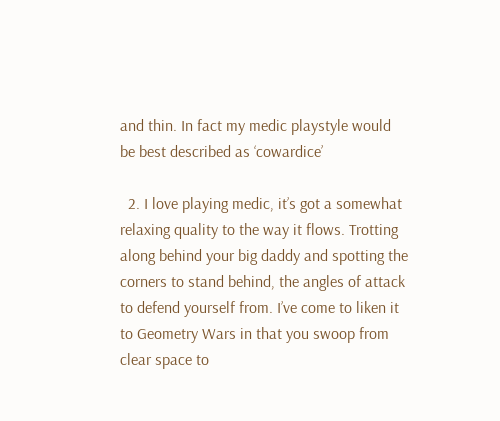and thin. In fact my medic playstyle would be best described as ‘cowardice’

  2. I love playing medic, it’s got a somewhat relaxing quality to the way it flows. Trotting along behind your big daddy and spotting the corners to stand behind, the angles of attack to defend yourself from. I’ve come to liken it to Geometry Wars in that you swoop from clear space to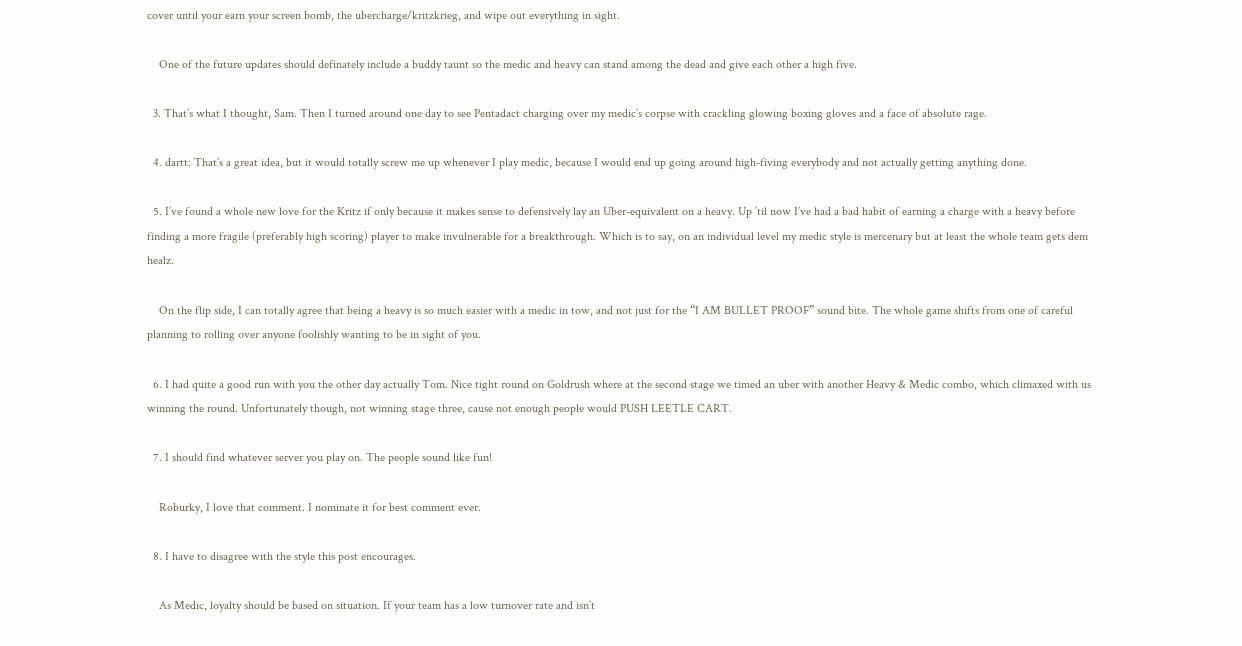cover until your earn your screen bomb, the ubercharge/kritzkrieg, and wipe out everything in sight.

    One of the future updates should definately include a buddy taunt so the medic and heavy can stand among the dead and give each other a high five.

  3. That’s what I thought, Sam. Then I turned around one day to see Pentadact charging over my medic’s corpse with crackling glowing boxing gloves and a face of absolute rage.

  4. dartt: That’s a great idea, but it would totally screw me up whenever I play medic, because I would end up going around high-fiving everybody and not actually getting anything done.

  5. I’ve found a whole new love for the Kritz if only because it makes sense to defensively lay an Uber-equivalent on a heavy. Up ’til now I’ve had a bad habit of earning a charge with a heavy before finding a more fragile (preferably high scoring) player to make invulnerable for a breakthrough. Which is to say, on an individual level my medic style is mercenary but at least the whole team gets dem healz.

    On the flip side, I can totally agree that being a heavy is so much easier with a medic in tow, and not just for the “I AM BULLET PROOF” sound bite. The whole game shifts from one of careful planning to rolling over anyone foolishly wanting to be in sight of you.

  6. I had quite a good run with you the other day actually Tom. Nice tight round on Goldrush where at the second stage we timed an uber with another Heavy & Medic combo, which climaxed with us winning the round. Unfortunately though, not winning stage three, cause not enough people would PUSH LEETLE CART.

  7. I should find whatever server you play on. The people sound like fun!

    Roburky, I love that comment. I nominate it for best comment ever.

  8. I have to disagree with the style this post encourages.

    As Medic, loyalty should be based on situation. If your team has a low turnover rate and isn’t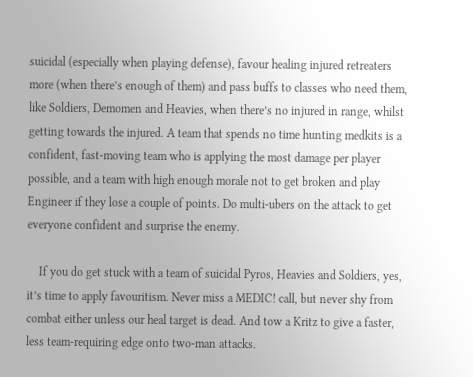suicidal (especially when playing defense), favour healing injured retreaters more (when there’s enough of them) and pass buffs to classes who need them, like Soldiers, Demomen and Heavies, when there’s no injured in range, whilst getting towards the injured. A team that spends no time hunting medkits is a confident, fast-moving team who is applying the most damage per player possible, and a team with high enough morale not to get broken and play Engineer if they lose a couple of points. Do multi-ubers on the attack to get everyone confident and surprise the enemy.

    If you do get stuck with a team of suicidal Pyros, Heavies and Soldiers, yes, it’s time to apply favouritism. Never miss a MEDIC! call, but never shy from combat either unless our heal target is dead. And tow a Kritz to give a faster, less team-requiring edge onto two-man attacks.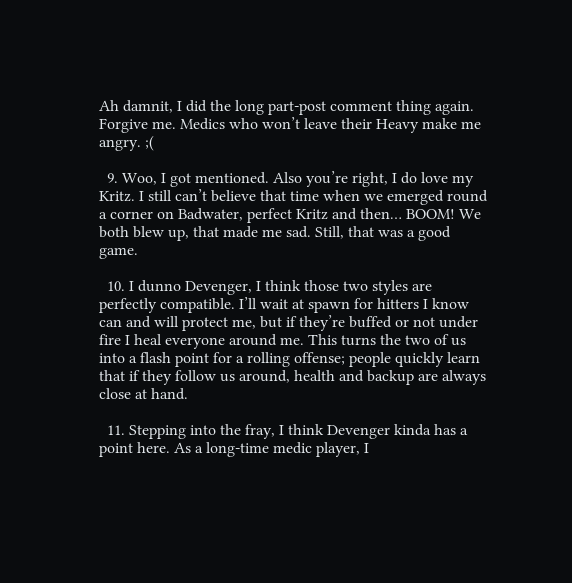Ah damnit, I did the long part-post comment thing again. Forgive me. Medics who won’t leave their Heavy make me angry. ;(

  9. Woo, I got mentioned. Also you’re right, I do love my Kritz. I still can’t believe that time when we emerged round a corner on Badwater, perfect Kritz and then… BOOM! We both blew up, that made me sad. Still, that was a good game.

  10. I dunno Devenger, I think those two styles are perfectly compatible. I’ll wait at spawn for hitters I know can and will protect me, but if they’re buffed or not under fire I heal everyone around me. This turns the two of us into a flash point for a rolling offense; people quickly learn that if they follow us around, health and backup are always close at hand.

  11. Stepping into the fray, I think Devenger kinda has a point here. As a long-time medic player, I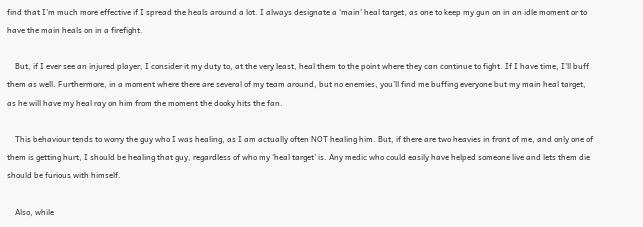find that I’m much more effective if I spread the heals around a lot. I always designate a ‘main’ heal target, as one to keep my gun on in an idle moment or to have the main heals on in a firefight.

    But, if I ever see an injured player, I consider it my duty to, at the very least, heal them to the point where they can continue to fight. If I have time, I’ll buff them as well. Furthermore, in a moment where there are several of my team around, but no enemies, you’ll find me buffing everyone but my main heal target, as he will have my heal ray on him from the moment the dooky hits the fan.

    This behaviour tends to worry the guy who I was healing, as I am actually often NOT healing him. But, if there are two heavies in front of me, and only one of them is getting hurt, I should be healing that guy, regardless of who my ‘heal target’ is. Any medic who could easily have helped someone live and lets them die should be furious with himself.

    Also, while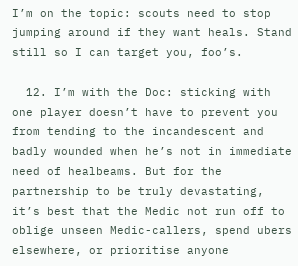I’m on the topic: scouts need to stop jumping around if they want heals. Stand still so I can target you, foo’s.

  12. I’m with the Doc: sticking with one player doesn’t have to prevent you from tending to the incandescent and badly wounded when he’s not in immediate need of healbeams. But for the partnership to be truly devastating, it’s best that the Medic not run off to oblige unseen Medic-callers, spend ubers elsewhere, or prioritise anyone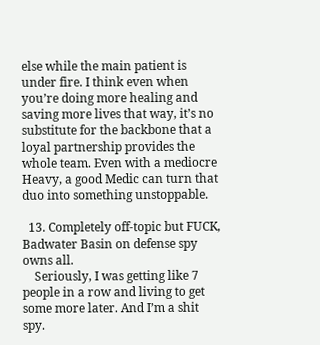else while the main patient is under fire. I think even when you’re doing more healing and saving more lives that way, it’s no substitute for the backbone that a loyal partnership provides the whole team. Even with a mediocre Heavy, a good Medic can turn that duo into something unstoppable.

  13. Completely off-topic but FUCK, Badwater Basin on defense spy owns all.
    Seriously, I was getting like 7 people in a row and living to get some more later. And I’m a shit spy.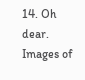14. Oh dear. Images of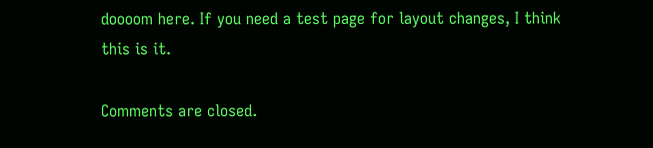doooom here. If you need a test page for layout changes, I think this is it.

Comments are closed.